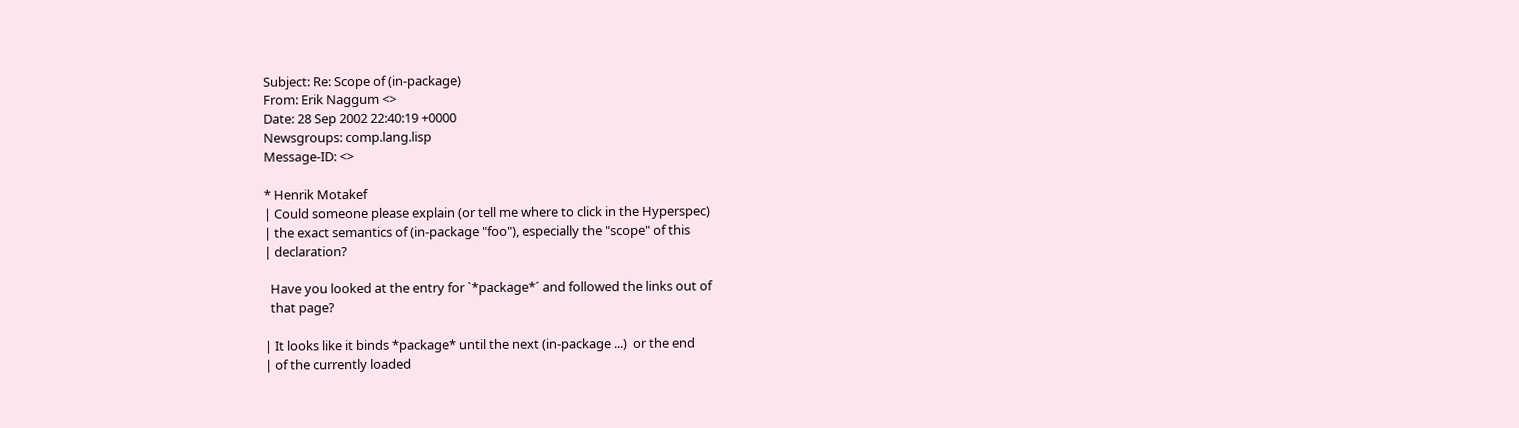Subject: Re: Scope of (in-package)
From: Erik Naggum <>
Date: 28 Sep 2002 22:40:19 +0000
Newsgroups: comp.lang.lisp
Message-ID: <>

* Henrik Motakef
| Could someone please explain (or tell me where to click in the Hyperspec)
| the exact semantics of (in-package "foo"), especially the "scope" of this
| declaration?

  Have you looked at the entry for `*package*´ and followed the links out of
  that page?

| It looks like it binds *package* until the next (in-package ...)  or the end
| of the currently loaded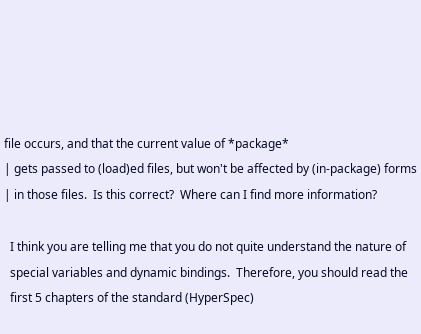file occurs, and that the current value of *package*
| gets passed to (load)ed files, but won't be affected by (in-package) forms
| in those files.  Is this correct?  Where can I find more information?

  I think you are telling me that you do not quite understand the nature of
  special variables and dynamic bindings.  Therefore, you should read the
  first 5 chapters of the standard (HyperSpec)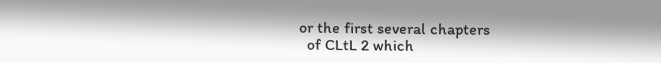or the first several chapters
  of CLtL 2 which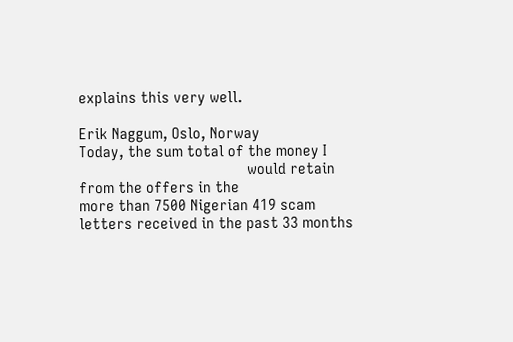explains this very well.

Erik Naggum, Oslo, Norway                 Today, the sum total of the money I
                                          would retain from the offers in the
more than 7500 Nigerian 419 scam letters received in the past 33 months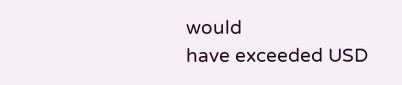would
have exceeded USD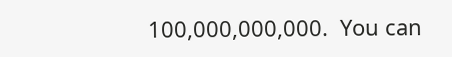100,000,000,000.  You can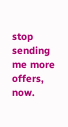stop sending me more offers, now.